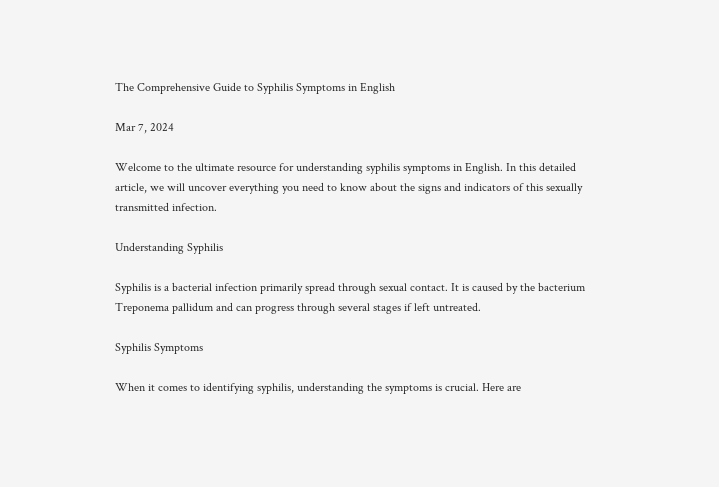The Comprehensive Guide to Syphilis Symptoms in English

Mar 7, 2024

Welcome to the ultimate resource for understanding syphilis symptoms in English. In this detailed article, we will uncover everything you need to know about the signs and indicators of this sexually transmitted infection.

Understanding Syphilis

Syphilis is a bacterial infection primarily spread through sexual contact. It is caused by the bacterium Treponema pallidum and can progress through several stages if left untreated.

Syphilis Symptoms

When it comes to identifying syphilis, understanding the symptoms is crucial. Here are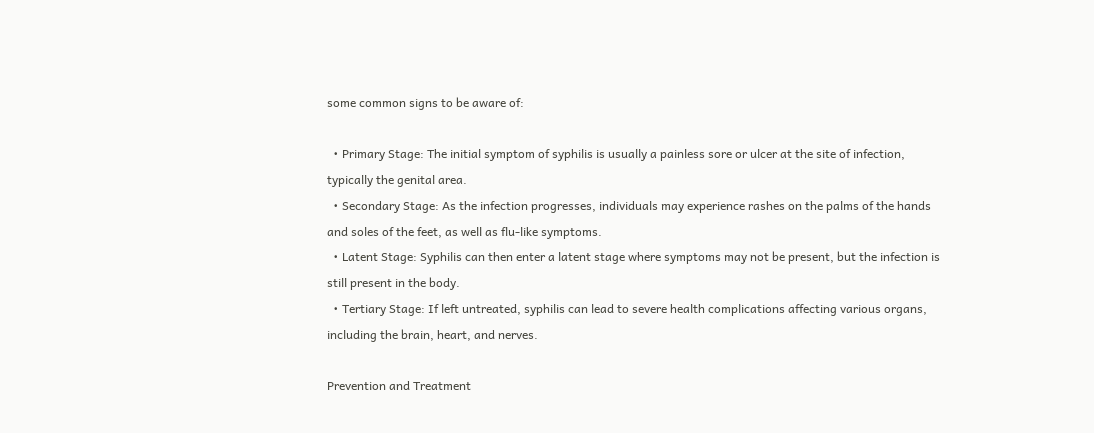some common signs to be aware of:

  • Primary Stage: The initial symptom of syphilis is usually a painless sore or ulcer at the site of infection, typically the genital area.
  • Secondary Stage: As the infection progresses, individuals may experience rashes on the palms of the hands and soles of the feet, as well as flu-like symptoms.
  • Latent Stage: Syphilis can then enter a latent stage where symptoms may not be present, but the infection is still present in the body.
  • Tertiary Stage: If left untreated, syphilis can lead to severe health complications affecting various organs, including the brain, heart, and nerves.

Prevention and Treatment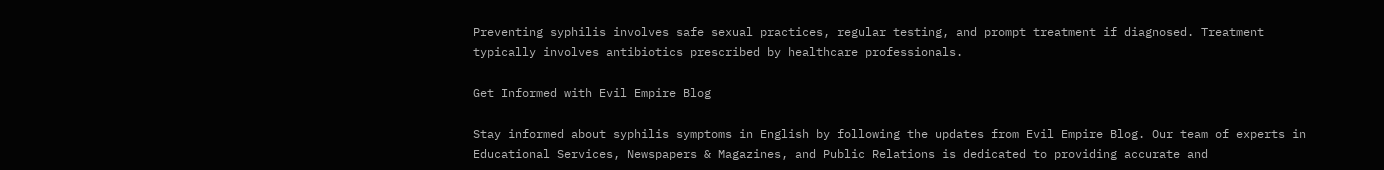Preventing syphilis involves safe sexual practices, regular testing, and prompt treatment if diagnosed. Treatment typically involves antibiotics prescribed by healthcare professionals.

Get Informed with Evil Empire Blog

Stay informed about syphilis symptoms in English by following the updates from Evil Empire Blog. Our team of experts in Educational Services, Newspapers & Magazines, and Public Relations is dedicated to providing accurate and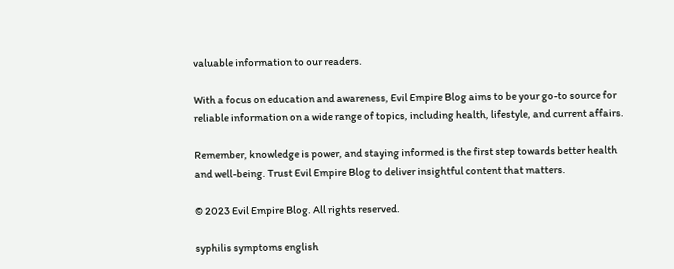valuable information to our readers.

With a focus on education and awareness, Evil Empire Blog aims to be your go-to source for reliable information on a wide range of topics, including health, lifestyle, and current affairs.

Remember, knowledge is power, and staying informed is the first step towards better health and well-being. Trust Evil Empire Blog to deliver insightful content that matters.

© 2023 Evil Empire Blog. All rights reserved.

syphilis symptoms english